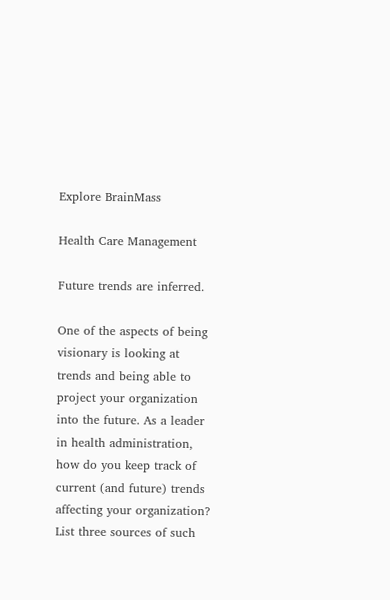Explore BrainMass

Health Care Management

Future trends are inferred.

One of the aspects of being visionary is looking at trends and being able to project your organization into the future. As a leader in health administration, how do you keep track of current (and future) trends affecting your organization? List three sources of such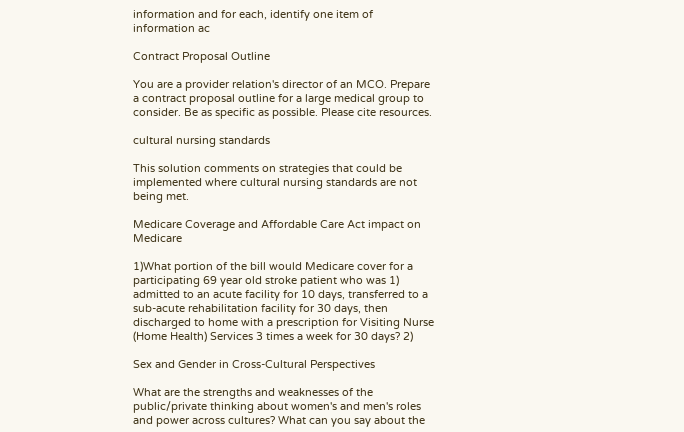information and for each, identify one item of information ac

Contract Proposal Outline

You are a provider relation's director of an MCO. Prepare a contract proposal outline for a large medical group to consider. Be as specific as possible. Please cite resources.

cultural nursing standards

This solution comments on strategies that could be implemented where cultural nursing standards are not being met.

Medicare Coverage and Affordable Care Act impact on Medicare

1)What portion of the bill would Medicare cover for a participating 69 year old stroke patient who was 1) admitted to an acute facility for 10 days, transferred to a sub-acute rehabilitation facility for 30 days, then discharged to home with a prescription for Visiting Nurse (Home Health) Services 3 times a week for 30 days? 2)

Sex and Gender in Cross-Cultural Perspectives

What are the strengths and weaknesses of the public/private thinking about women's and men's roles and power across cultures? What can you say about the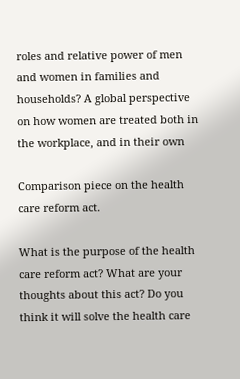roles and relative power of men and women in families and households? A global perspective on how women are treated both in the workplace, and in their own

Comparison piece on the health care reform act.

What is the purpose of the health care reform act? What are your thoughts about this act? Do you think it will solve the health care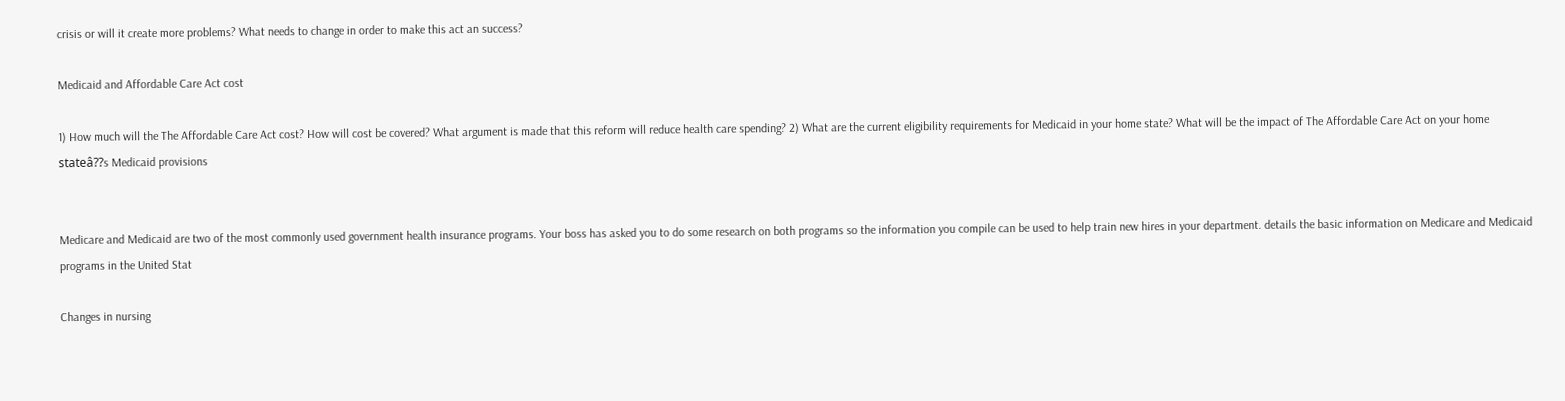crisis or will it create more problems? What needs to change in order to make this act an success?

Medicaid and Affordable Care Act cost

1) How much will the The Affordable Care Act cost? How will cost be covered? What argument is made that this reform will reduce health care spending? 2) What are the current eligibility requirements for Medicaid in your home state? What will be the impact of The Affordable Care Act on your home stateâ??s Medicaid provisions


Medicare and Medicaid are two of the most commonly used government health insurance programs. Your boss has asked you to do some research on both programs so the information you compile can be used to help train new hires in your department. details the basic information on Medicare and Medicaid programs in the United Stat

Changes in nursing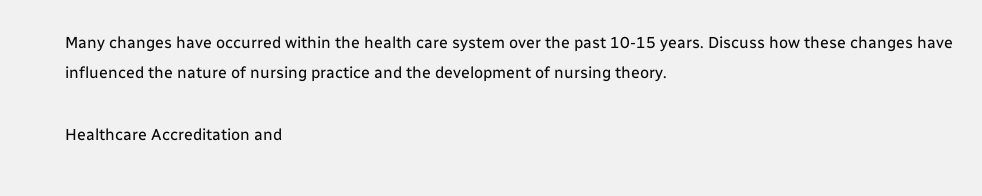Many changes have occurred within the health care system over the past 10-15 years. Discuss how these changes have influenced the nature of nursing practice and the development of nursing theory.

Healthcare Accreditation and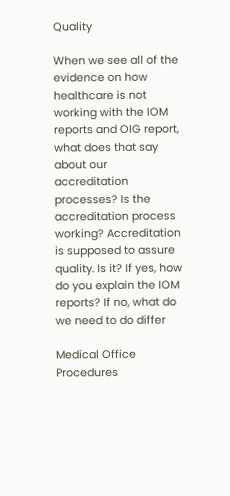Quality

When we see all of the evidence on how healthcare is not working with the IOM reports and OIG report, what does that say about our accreditation processes? Is the accreditation process working? Accreditation is supposed to assure quality. Is it? If yes, how do you explain the IOM reports? If no, what do we need to do differ

Medical Office Procedures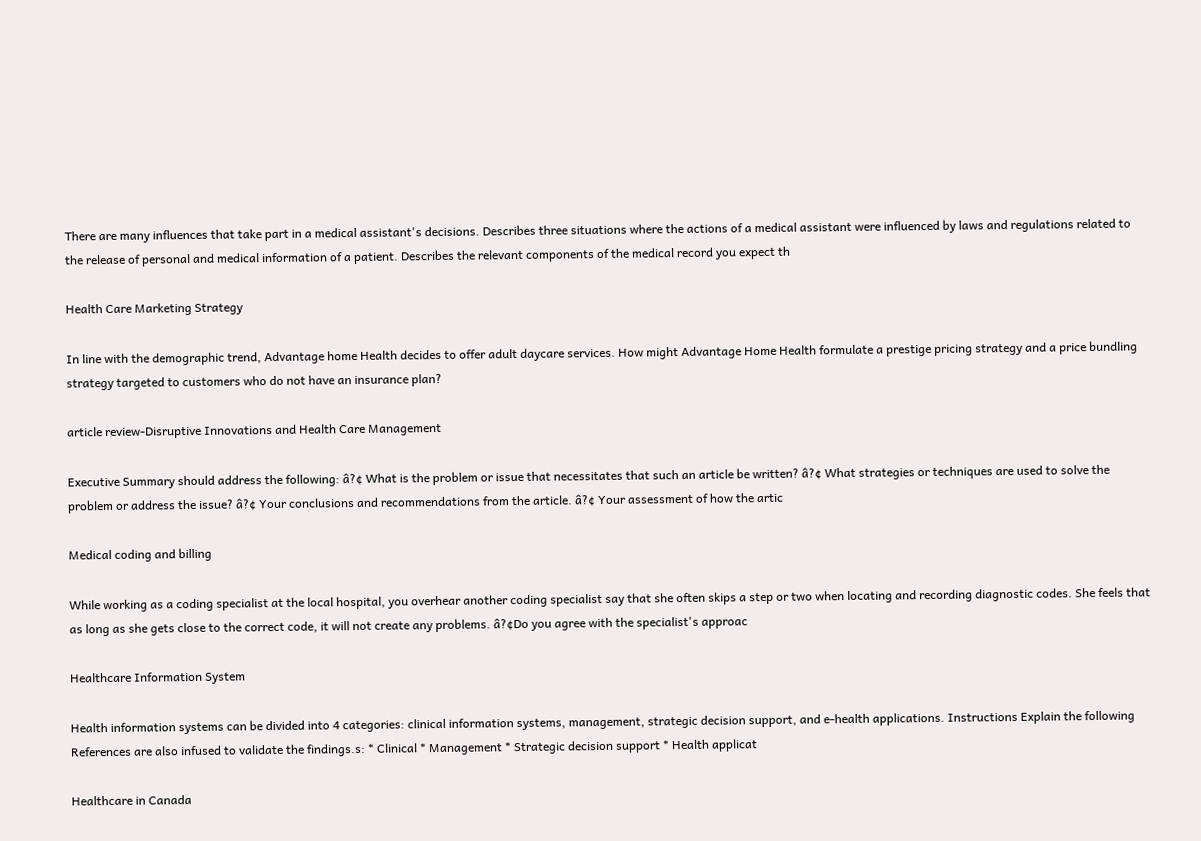There are many influences that take part in a medical assistant's decisions. Describes three situations where the actions of a medical assistant were influenced by laws and regulations related to the release of personal and medical information of a patient. Describes the relevant components of the medical record you expect th

Health Care Marketing Strategy

In line with the demographic trend, Advantage home Health decides to offer adult daycare services. How might Advantage Home Health formulate a prestige pricing strategy and a price bundling strategy targeted to customers who do not have an insurance plan?

article review-Disruptive Innovations and Health Care Management

Executive Summary should address the following: â?¢ What is the problem or issue that necessitates that such an article be written? â?¢ What strategies or techniques are used to solve the problem or address the issue? â?¢ Your conclusions and recommendations from the article. â?¢ Your assessment of how the artic

Medical coding and billing

While working as a coding specialist at the local hospital, you overhear another coding specialist say that she often skips a step or two when locating and recording diagnostic codes. She feels that as long as she gets close to the correct code, it will not create any problems. â?¢Do you agree with the specialist's approac

Healthcare Information System

Health information systems can be divided into 4 categories: clinical information systems, management, strategic decision support, and e-health applications. Instructions Explain the following References are also infused to validate the findings.s: * Clinical * Management * Strategic decision support * Health applicat

Healthcare in Canada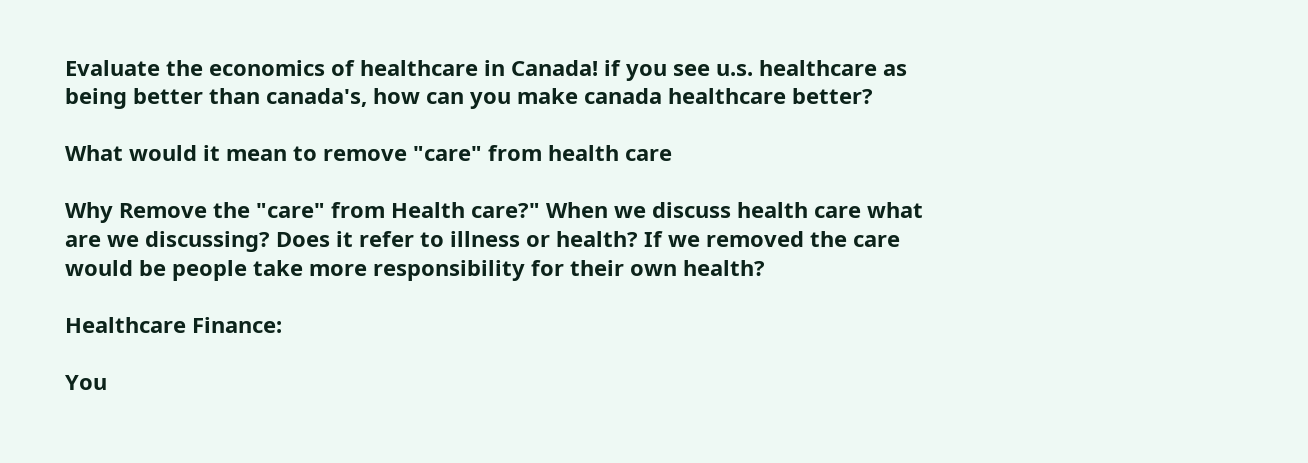Evaluate the economics of healthcare in Canada! if you see u.s. healthcare as being better than canada's, how can you make canada healthcare better?

What would it mean to remove "care" from health care

Why Remove the "care" from Health care?" When we discuss health care what are we discussing? Does it refer to illness or health? If we removed the care would be people take more responsibility for their own health?

Healthcare Finance:

You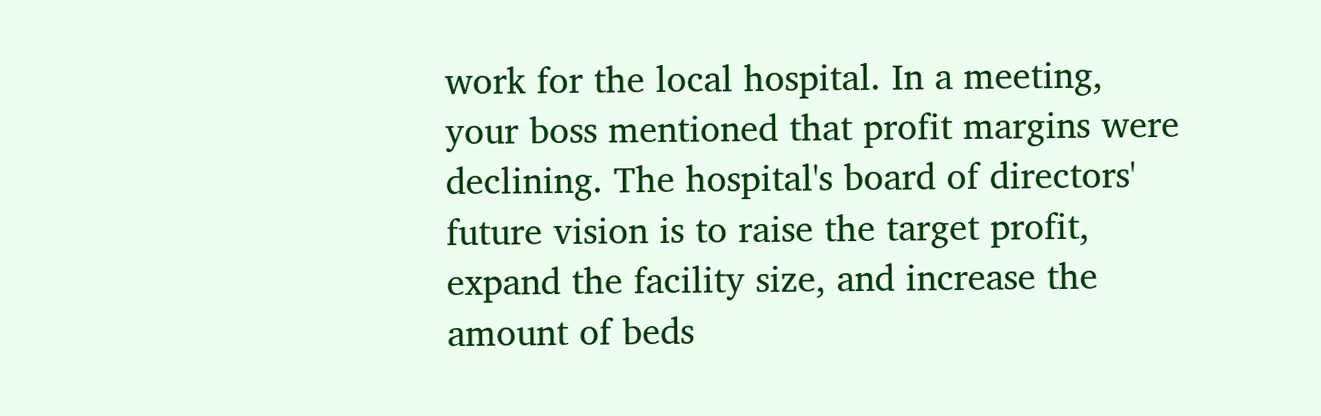work for the local hospital. In a meeting, your boss mentioned that profit margins were declining. The hospital's board of directors' future vision is to raise the target profit, expand the facility size, and increase the amount of beds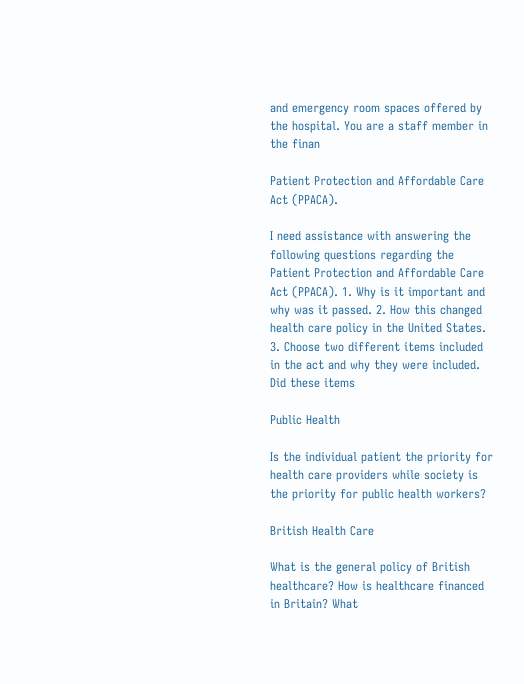and emergency room spaces offered by the hospital. You are a staff member in the finan

Patient Protection and Affordable Care Act (PPACA).

I need assistance with answering the following questions regarding the Patient Protection and Affordable Care Act (PPACA). 1. Why is it important and why was it passed. 2. How this changed health care policy in the United States. 3. Choose two different items included in the act and why they were included. Did these items

Public Health

Is the individual patient the priority for health care providers while society is the priority for public health workers?

British Health Care

What is the general policy of British healthcare? How is healthcare financed in Britain? What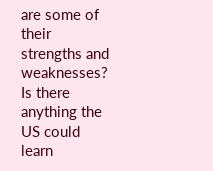are some of their strengths and weaknesses? Is there anything the US could learn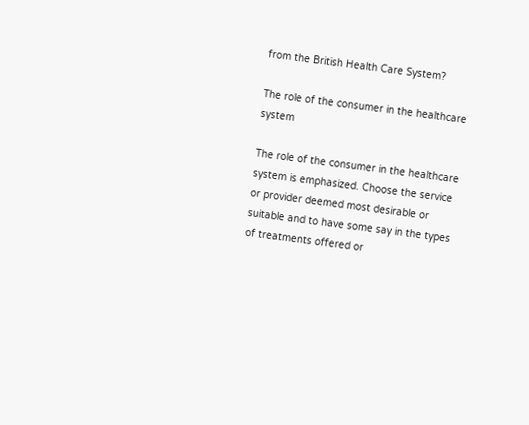from the British Health Care System?

The role of the consumer in the healthcare system

The role of the consumer in the healthcare system is emphasized. Choose the service or provider deemed most desirable or suitable and to have some say in the types of treatments offered or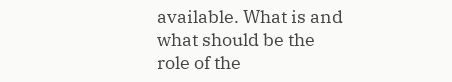available. What is and what should be the role of the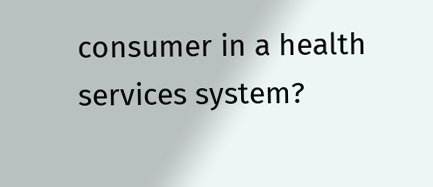consumer in a health services system?